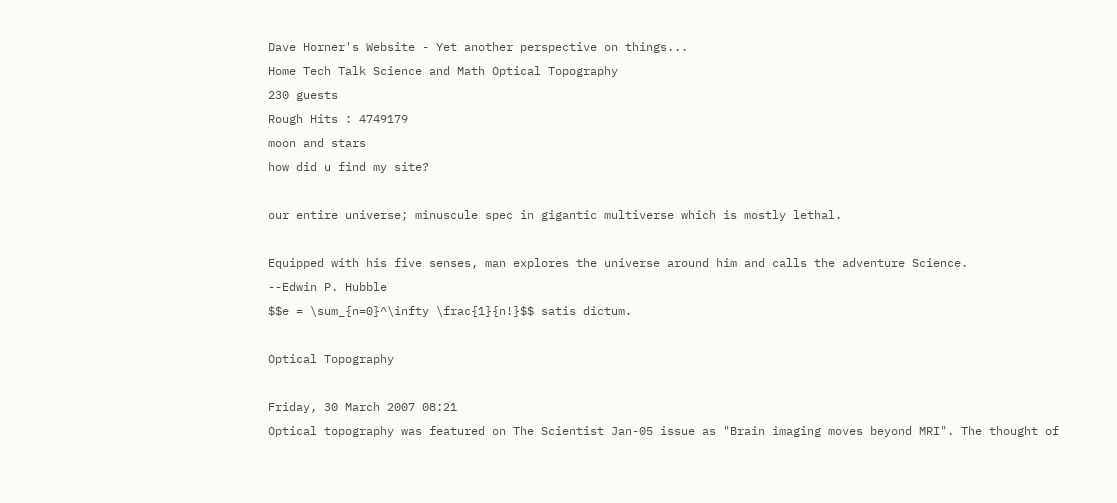Dave Horner's Website - Yet another perspective on things...
Home Tech Talk Science and Math Optical Topography
230 guests
Rough Hits : 4749179
moon and stars
how did u find my site?

our entire universe; minuscule spec in gigantic multiverse which is mostly lethal.

Equipped with his five senses, man explores the universe around him and calls the adventure Science.
--Edwin P. Hubble
$$e = \sum_{n=0}^\infty \frac{1}{n!}$$ satis dictum.

Optical Topography

Friday, 30 March 2007 08:21
Optical topography was featured on The Scientist Jan-05 issue as "Brain imaging moves beyond MRI". The thought of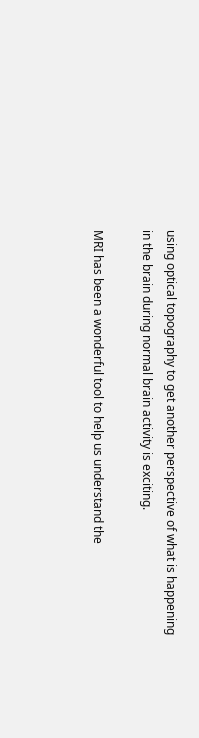using optical topography to get another perspective of what is happening in the brain during normal brain activity is exciting.

MRI has been a wonderful tool to help us understand the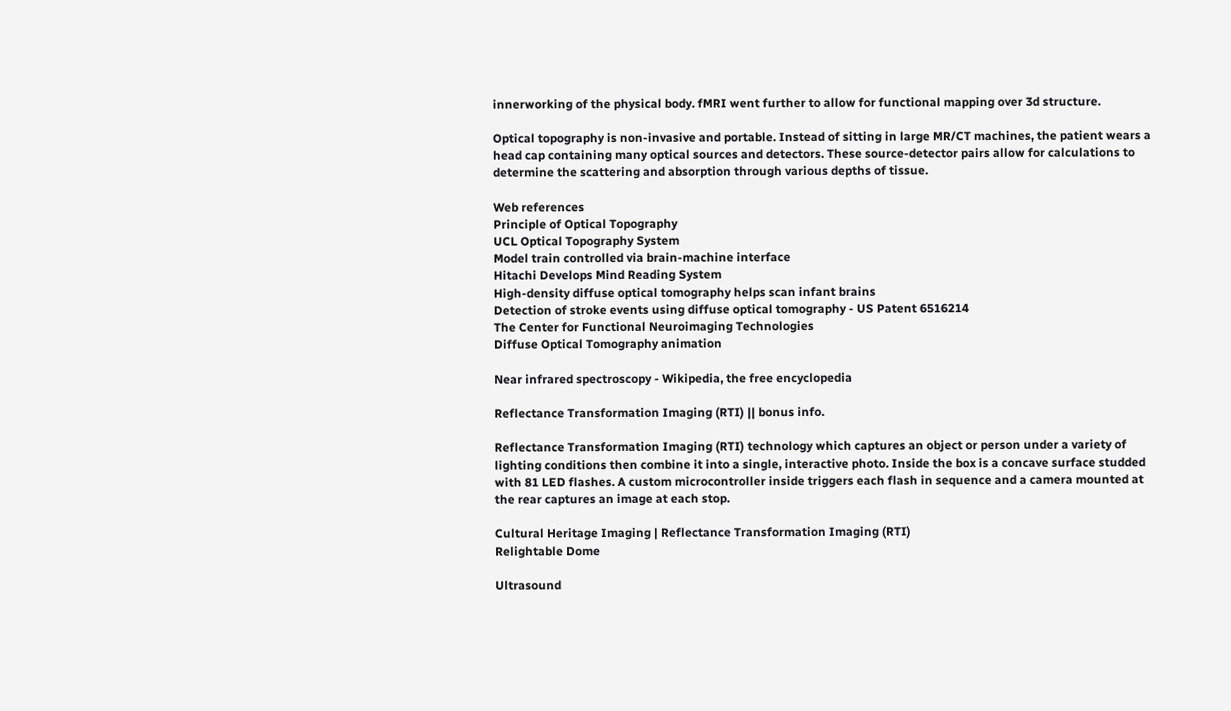innerworking of the physical body. fMRI went further to allow for functional mapping over 3d structure.

Optical topography is non-invasive and portable. Instead of sitting in large MR/CT machines, the patient wears a head cap containing many optical sources and detectors. These source-detector pairs allow for calculations to determine the scattering and absorption through various depths of tissue.

Web references
Principle of Optical Topography
UCL Optical Topography System
Model train controlled via brain-machine interface
Hitachi Develops Mind Reading System
High-density diffuse optical tomography helps scan infant brains
Detection of stroke events using diffuse optical tomography - US Patent 6516214
The Center for Functional Neuroimaging Technologies
Diffuse Optical Tomography animation

Near infrared spectroscopy - Wikipedia, the free encyclopedia

Reflectance Transformation Imaging (RTI) || bonus info.

Reflectance Transformation Imaging (RTI) technology which captures an object or person under a variety of lighting conditions then combine it into a single, interactive photo. Inside the box is a concave surface studded with 81 LED flashes. A custom microcontroller inside triggers each flash in sequence and a camera mounted at the rear captures an image at each stop.

Cultural Heritage Imaging | Reflectance Transformation Imaging (RTI)
Relightable Dome

Ultrasound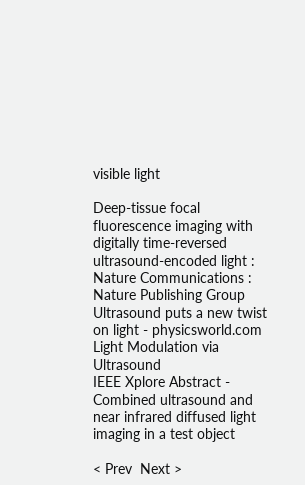visible light

Deep-tissue focal fluorescence imaging with digitally time-reversed ultrasound-encoded light : Nature Communications : Nature Publishing Group
Ultrasound puts a new twist on light - physicsworld.com
Light Modulation via Ultrasound
IEEE Xplore Abstract - Combined ultrasound and near infrared diffused light imaging in a test object

< Prev  Next >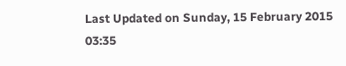Last Updated on Sunday, 15 February 2015 03:35